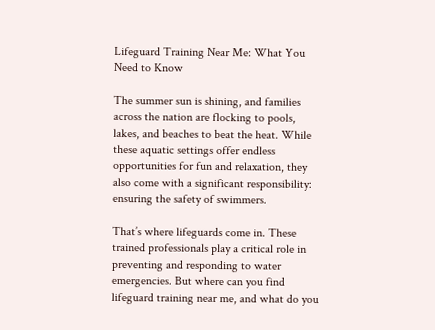Lifeguard Training Near Me: What You Need to Know

The summer sun is shining, and families across the nation are flocking to pools, lakes, and beaches to beat the heat. While these aquatic settings offer endless opportunities for fun and relaxation, they also come with a significant responsibility: ensuring the safety of swimmers.

That’s where lifeguards come in. These trained professionals play a critical role in preventing and responding to water emergencies. But where can you find lifeguard training near me, and what do you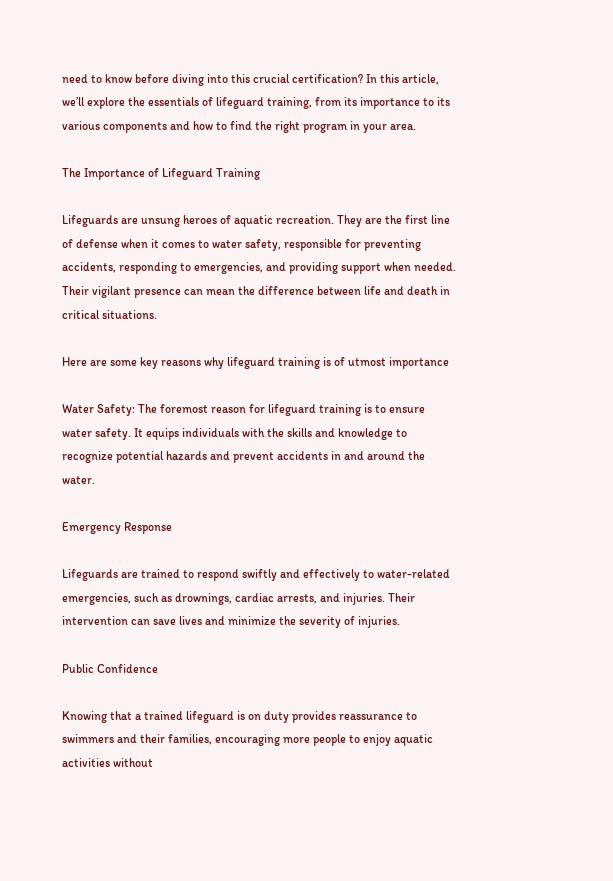need to know before diving into this crucial certification? In this article, we’ll explore the essentials of lifeguard training, from its importance to its various components and how to find the right program in your area.

The Importance of Lifeguard Training

Lifeguards are unsung heroes of aquatic recreation. They are the first line of defense when it comes to water safety, responsible for preventing accidents, responding to emergencies, and providing support when needed. Their vigilant presence can mean the difference between life and death in critical situations.

Here are some key reasons why lifeguard training is of utmost importance

Water Safety: The foremost reason for lifeguard training is to ensure water safety. It equips individuals with the skills and knowledge to recognize potential hazards and prevent accidents in and around the water.

Emergency Response

Lifeguards are trained to respond swiftly and effectively to water-related emergencies, such as drownings, cardiac arrests, and injuries. Their intervention can save lives and minimize the severity of injuries.

Public Confidence

Knowing that a trained lifeguard is on duty provides reassurance to swimmers and their families, encouraging more people to enjoy aquatic activities without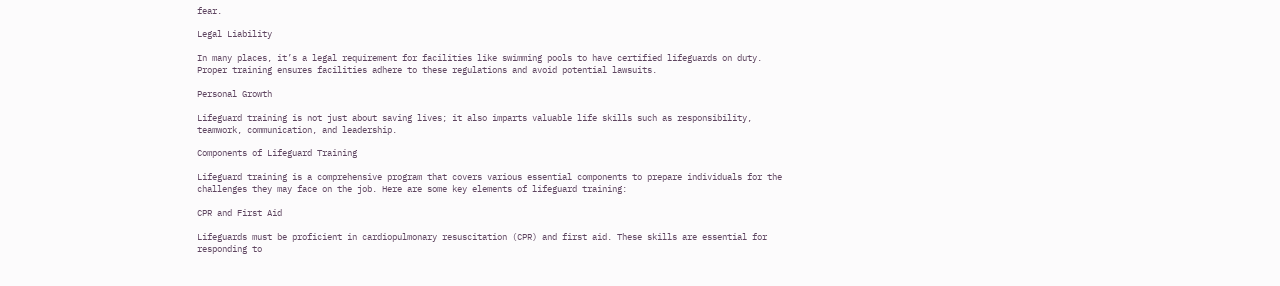fear.

Legal Liability

In many places, it’s a legal requirement for facilities like swimming pools to have certified lifeguards on duty. Proper training ensures facilities adhere to these regulations and avoid potential lawsuits.

Personal Growth

Lifeguard training is not just about saving lives; it also imparts valuable life skills such as responsibility, teamwork, communication, and leadership.

Components of Lifeguard Training

Lifeguard training is a comprehensive program that covers various essential components to prepare individuals for the challenges they may face on the job. Here are some key elements of lifeguard training:

CPR and First Aid

Lifeguards must be proficient in cardiopulmonary resuscitation (CPR) and first aid. These skills are essential for responding to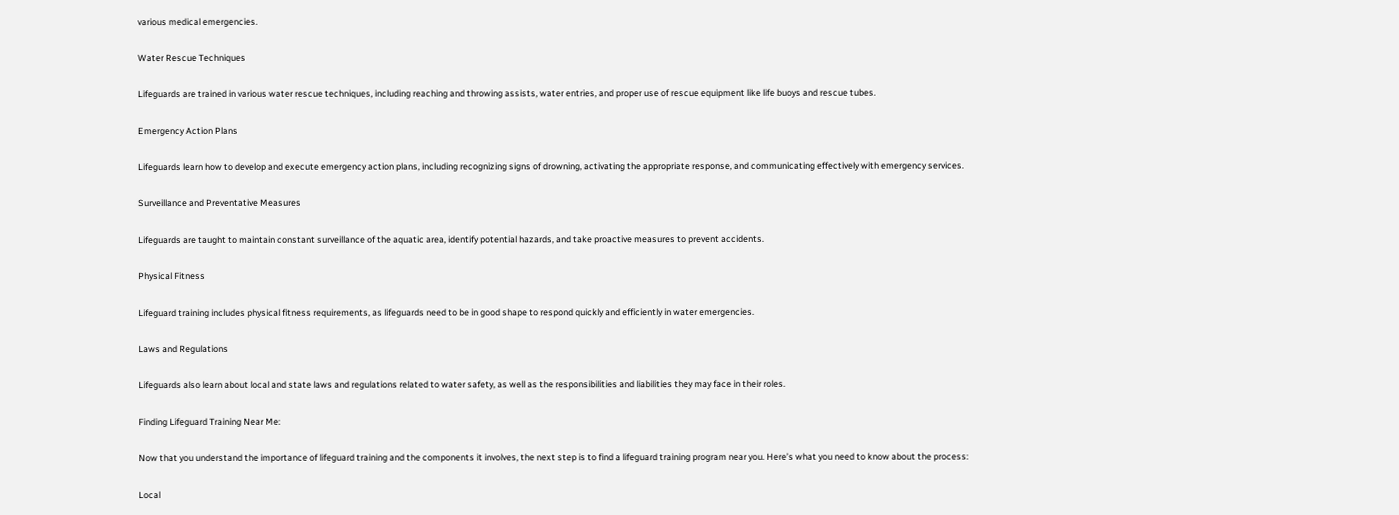various medical emergencies.

Water Rescue Techniques

Lifeguards are trained in various water rescue techniques, including reaching and throwing assists, water entries, and proper use of rescue equipment like life buoys and rescue tubes.

Emergency Action Plans

Lifeguards learn how to develop and execute emergency action plans, including recognizing signs of drowning, activating the appropriate response, and communicating effectively with emergency services.

Surveillance and Preventative Measures

Lifeguards are taught to maintain constant surveillance of the aquatic area, identify potential hazards, and take proactive measures to prevent accidents.

Physical Fitness

Lifeguard training includes physical fitness requirements, as lifeguards need to be in good shape to respond quickly and efficiently in water emergencies.

Laws and Regulations

Lifeguards also learn about local and state laws and regulations related to water safety, as well as the responsibilities and liabilities they may face in their roles.

Finding Lifeguard Training Near Me:

Now that you understand the importance of lifeguard training and the components it involves, the next step is to find a lifeguard training program near you. Here’s what you need to know about the process:

Local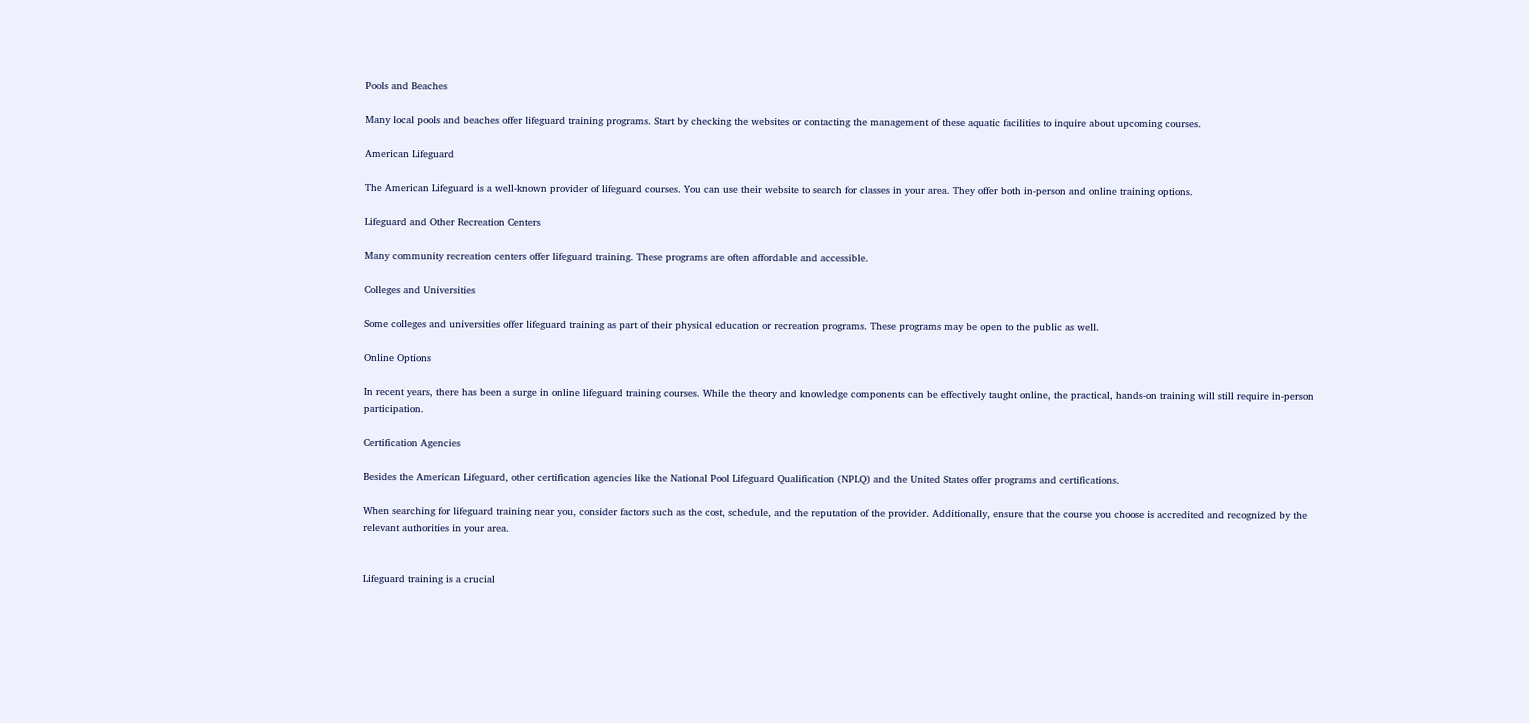Pools and Beaches

Many local pools and beaches offer lifeguard training programs. Start by checking the websites or contacting the management of these aquatic facilities to inquire about upcoming courses.

American Lifeguard

The American Lifeguard is a well-known provider of lifeguard courses. You can use their website to search for classes in your area. They offer both in-person and online training options.

Lifeguard and Other Recreation Centers

Many community recreation centers offer lifeguard training. These programs are often affordable and accessible.

Colleges and Universities

Some colleges and universities offer lifeguard training as part of their physical education or recreation programs. These programs may be open to the public as well.

Online Options

In recent years, there has been a surge in online lifeguard training courses. While the theory and knowledge components can be effectively taught online, the practical, hands-on training will still require in-person participation.

Certification Agencies

Besides the American Lifeguard, other certification agencies like the National Pool Lifeguard Qualification (NPLQ) and the United States offer programs and certifications.

When searching for lifeguard training near you, consider factors such as the cost, schedule, and the reputation of the provider. Additionally, ensure that the course you choose is accredited and recognized by the relevant authorities in your area.


Lifeguard training is a crucial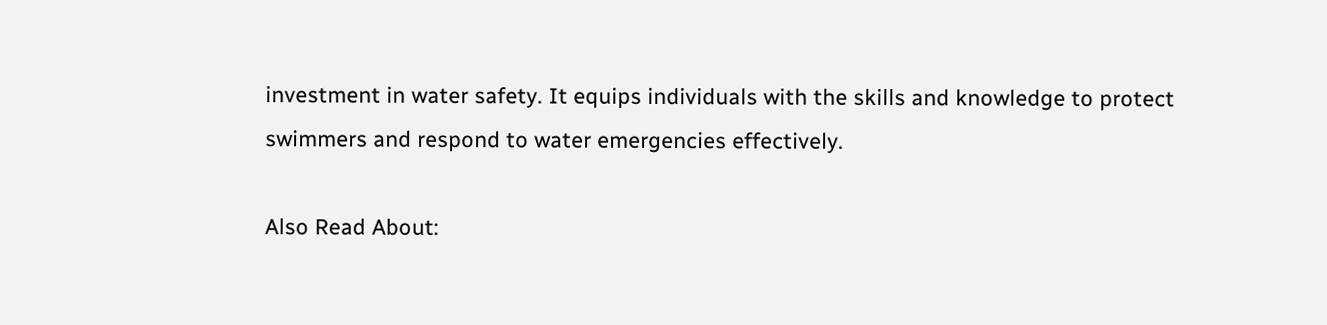investment in water safety. It equips individuals with the skills and knowledge to protect swimmers and respond to water emergencies effectively.

Also Read About: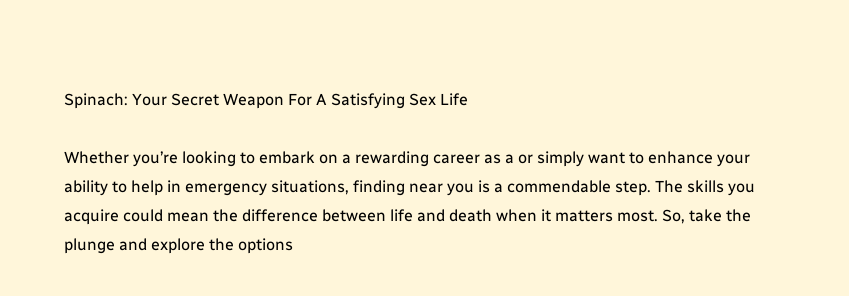Spinach: Your Secret Weapon For A Satisfying Sex Life

Whether you’re looking to embark on a rewarding career as a or simply want to enhance your ability to help in emergency situations, finding near you is a commendable step. The skills you acquire could mean the difference between life and death when it matters most. So, take the plunge and explore the options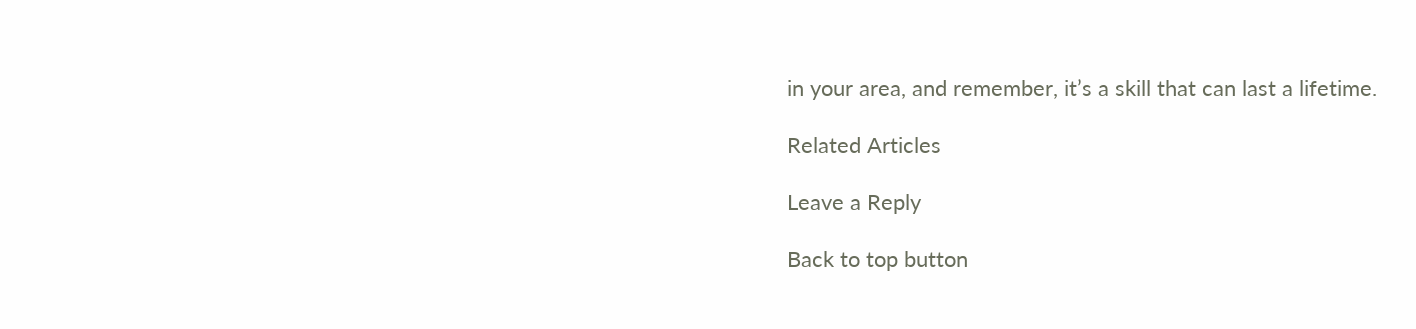in your area, and remember, it’s a skill that can last a lifetime.

Related Articles

Leave a Reply

Back to top button